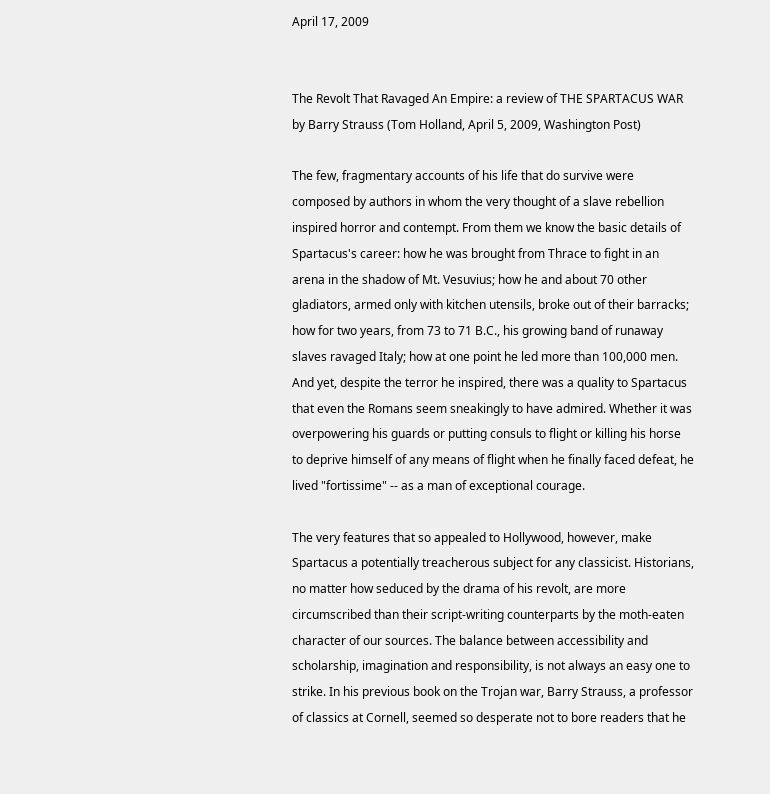April 17, 2009


The Revolt That Ravaged An Empire: a review of THE SPARTACUS WAR by Barry Strauss (Tom Holland, April 5, 2009, Washington Post)

The few, fragmentary accounts of his life that do survive were composed by authors in whom the very thought of a slave rebellion inspired horror and contempt. From them we know the basic details of Spartacus's career: how he was brought from Thrace to fight in an arena in the shadow of Mt. Vesuvius; how he and about 70 other gladiators, armed only with kitchen utensils, broke out of their barracks; how for two years, from 73 to 71 B.C., his growing band of runaway slaves ravaged Italy; how at one point he led more than 100,000 men. And yet, despite the terror he inspired, there was a quality to Spartacus that even the Romans seem sneakingly to have admired. Whether it was overpowering his guards or putting consuls to flight or killing his horse to deprive himself of any means of flight when he finally faced defeat, he lived "fortissime" -- as a man of exceptional courage.

The very features that so appealed to Hollywood, however, make Spartacus a potentially treacherous subject for any classicist. Historians, no matter how seduced by the drama of his revolt, are more circumscribed than their script-writing counterparts by the moth-eaten character of our sources. The balance between accessibility and scholarship, imagination and responsibility, is not always an easy one to strike. In his previous book on the Trojan war, Barry Strauss, a professor of classics at Cornell, seemed so desperate not to bore readers that he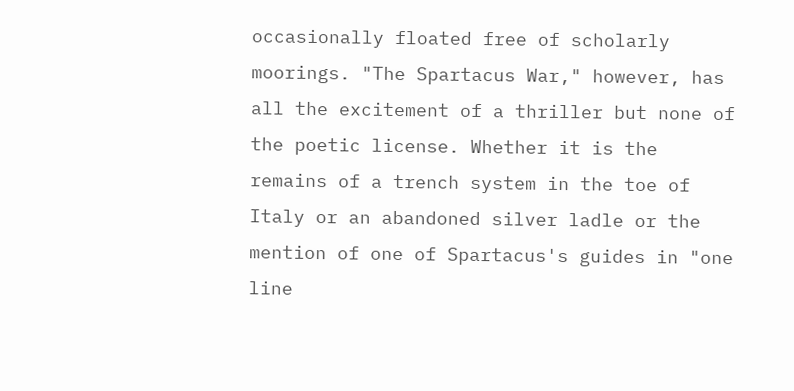occasionally floated free of scholarly moorings. "The Spartacus War," however, has all the excitement of a thriller but none of the poetic license. Whether it is the remains of a trench system in the toe of Italy or an abandoned silver ladle or the mention of one of Spartacus's guides in "one line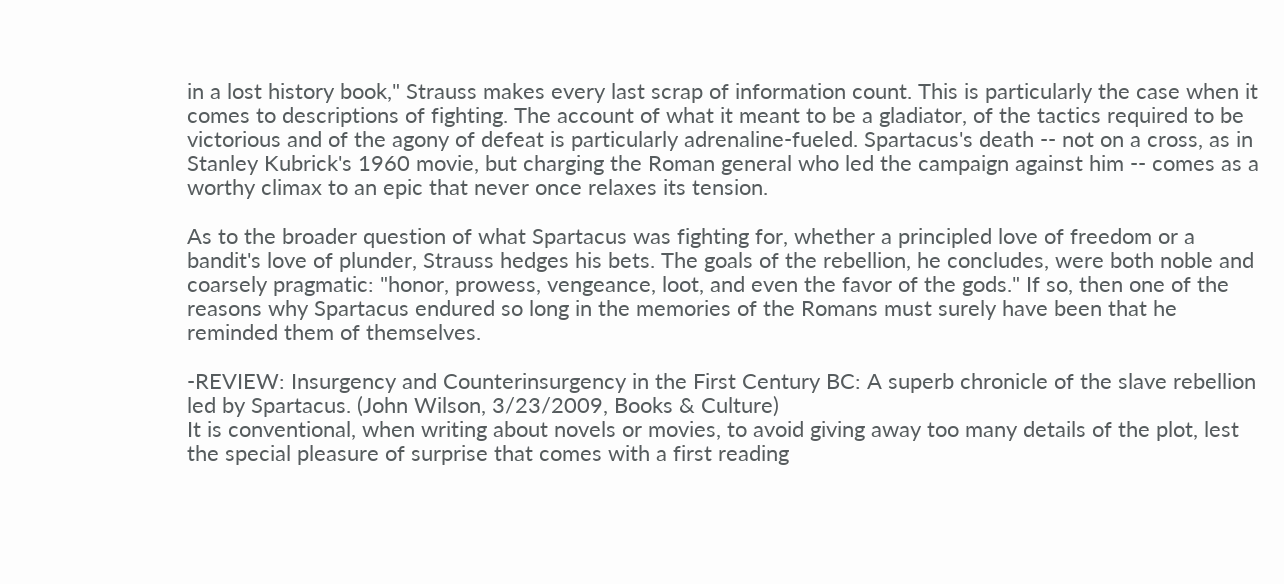in a lost history book," Strauss makes every last scrap of information count. This is particularly the case when it comes to descriptions of fighting. The account of what it meant to be a gladiator, of the tactics required to be victorious and of the agony of defeat is particularly adrenaline-fueled. Spartacus's death -- not on a cross, as in Stanley Kubrick's 1960 movie, but charging the Roman general who led the campaign against him -- comes as a worthy climax to an epic that never once relaxes its tension.

As to the broader question of what Spartacus was fighting for, whether a principled love of freedom or a bandit's love of plunder, Strauss hedges his bets. The goals of the rebellion, he concludes, were both noble and coarsely pragmatic: "honor, prowess, vengeance, loot, and even the favor of the gods." If so, then one of the reasons why Spartacus endured so long in the memories of the Romans must surely have been that he reminded them of themselves.

-REVIEW: Insurgency and Counterinsurgency in the First Century BC: A superb chronicle of the slave rebellion led by Spartacus. (John Wilson, 3/23/2009, Books & Culture)
It is conventional, when writing about novels or movies, to avoid giving away too many details of the plot, lest the special pleasure of surprise that comes with a first reading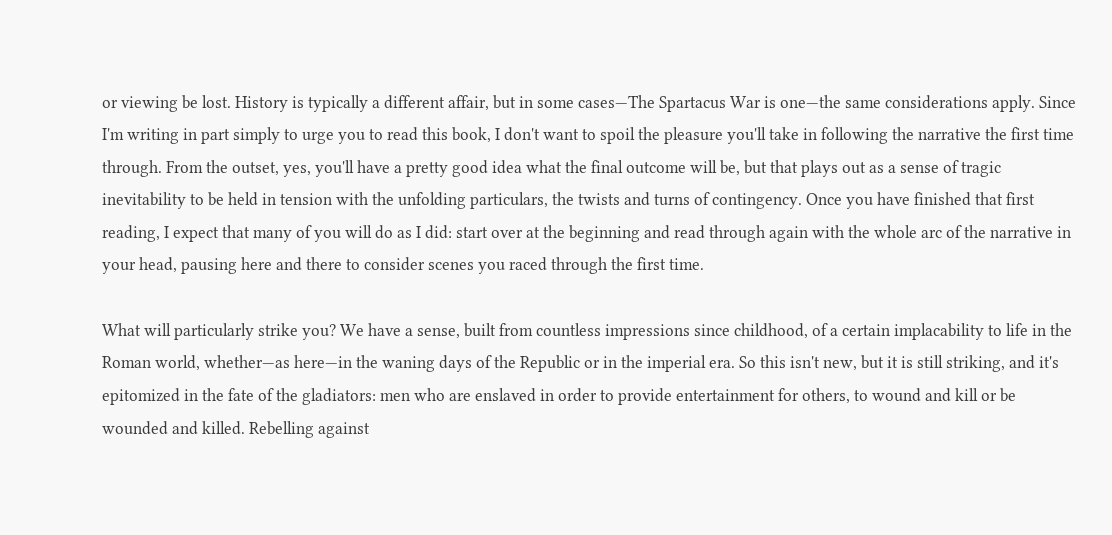or viewing be lost. History is typically a different affair, but in some cases—The Spartacus War is one—the same considerations apply. Since I'm writing in part simply to urge you to read this book, I don't want to spoil the pleasure you'll take in following the narrative the first time through. From the outset, yes, you'll have a pretty good idea what the final outcome will be, but that plays out as a sense of tragic inevitability to be held in tension with the unfolding particulars, the twists and turns of contingency. Once you have finished that first reading, I expect that many of you will do as I did: start over at the beginning and read through again with the whole arc of the narrative in your head, pausing here and there to consider scenes you raced through the first time.

What will particularly strike you? We have a sense, built from countless impressions since childhood, of a certain implacability to life in the Roman world, whether—as here—in the waning days of the Republic or in the imperial era. So this isn't new, but it is still striking, and it's epitomized in the fate of the gladiators: men who are enslaved in order to provide entertainment for others, to wound and kill or be wounded and killed. Rebelling against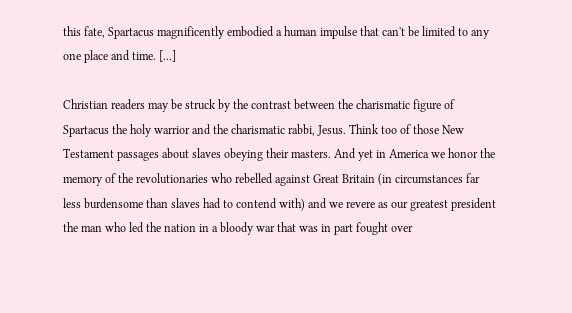this fate, Spartacus magnificently embodied a human impulse that can't be limited to any one place and time. [...]

Christian readers may be struck by the contrast between the charismatic figure of Spartacus the holy warrior and the charismatic rabbi, Jesus. Think too of those New Testament passages about slaves obeying their masters. And yet in America we honor the memory of the revolutionaries who rebelled against Great Britain (in circumstances far less burdensome than slaves had to contend with) and we revere as our greatest president the man who led the nation in a bloody war that was in part fought over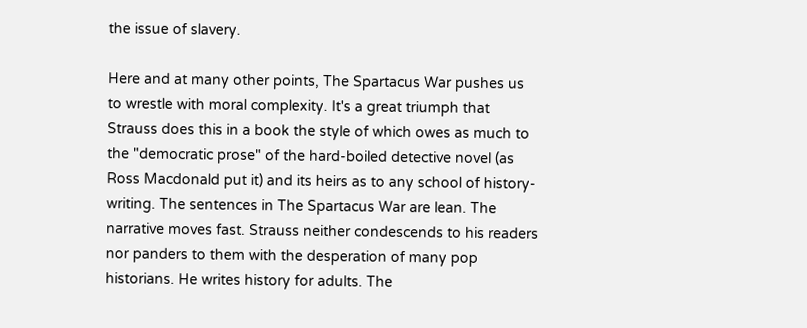the issue of slavery.

Here and at many other points, The Spartacus War pushes us to wrestle with moral complexity. It's a great triumph that Strauss does this in a book the style of which owes as much to the "democratic prose" of the hard-boiled detective novel (as Ross Macdonald put it) and its heirs as to any school of history-writing. The sentences in The Spartacus War are lean. The narrative moves fast. Strauss neither condescends to his readers nor panders to them with the desperation of many pop historians. He writes history for adults. The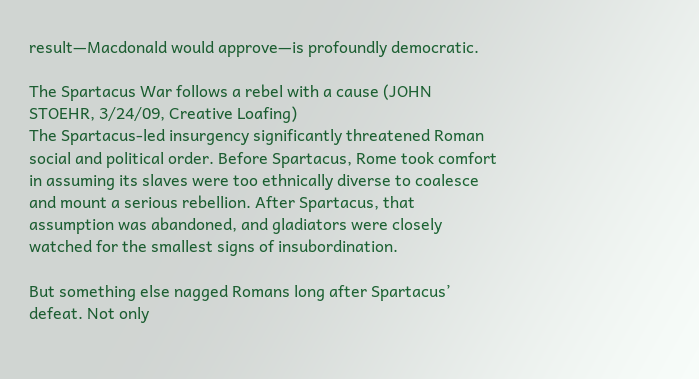result—Macdonald would approve—is profoundly democratic.

The Spartacus War follows a rebel with a cause (JOHN STOEHR, 3/24/09, Creative Loafing)
The Spartacus-led insurgency significantly threatened Roman social and political order. Before Spartacus, Rome took comfort in assuming its slaves were too ethnically diverse to coalesce and mount a serious rebellion. After Spartacus, that assumption was abandoned, and gladiators were closely watched for the smallest signs of insubordination.

But something else nagged Romans long after Spartacus’ defeat. Not only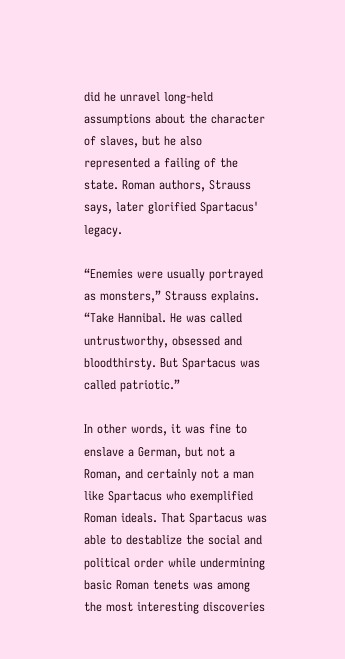did he unravel long-held assumptions about the character of slaves, but he also represented a failing of the state. Roman authors, Strauss says, later glorified Spartacus' legacy.

“Enemies were usually portrayed as monsters,” Strauss explains. “Take Hannibal. He was called untrustworthy, obsessed and bloodthirsty. But Spartacus was called patriotic.”

In other words, it was fine to enslave a German, but not a Roman, and certainly not a man like Spartacus who exemplified Roman ideals. That Spartacus was able to destablize the social and political order while undermining basic Roman tenets was among the most interesting discoveries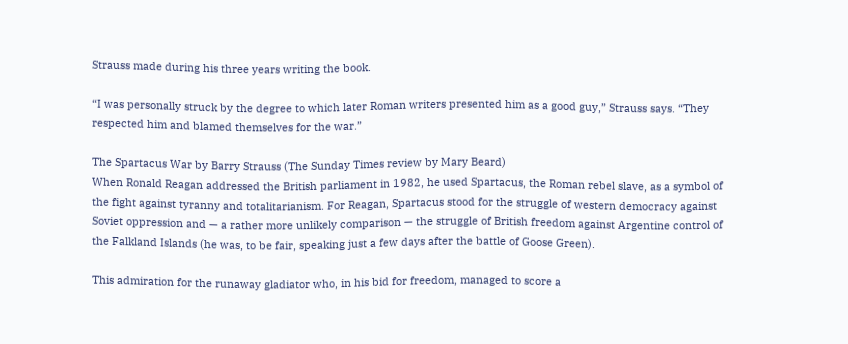Strauss made during his three years writing the book.

“I was personally struck by the degree to which later Roman writers presented him as a good guy,” Strauss says. “They respected him and blamed themselves for the war.”

The Spartacus War by Barry Strauss (The Sunday Times review by Mary Beard)
When Ronald Reagan addressed the British parliament in 1982, he used Spartacus, the Roman rebel slave, as a symbol of the fight against tyranny and totalitarianism. For Reagan, Spartacus stood for the struggle of western democracy against Soviet oppression and — a rather more unlikely comparison — the struggle of British freedom against Argentine control of the Falkland Islands (he was, to be fair, speaking just a few days after the battle of Goose Green).

This admiration for the runaway gladiator who, in his bid for freedom, managed to score a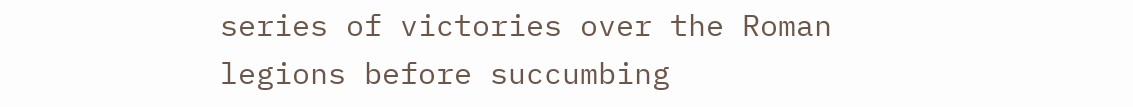series of victories over the Roman legions before succumbing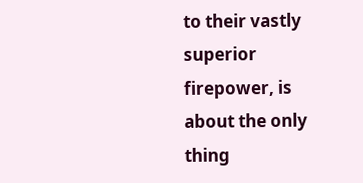to their vastly superior firepower, is about the only thing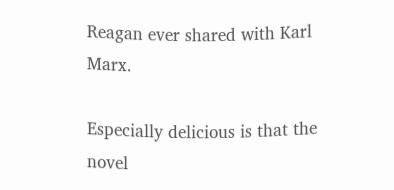Reagan ever shared with Karl Marx.

Especially delicious is that the novel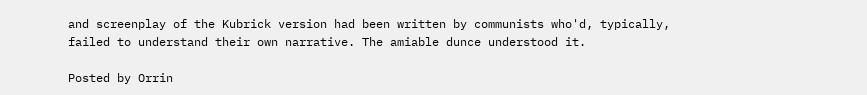and screenplay of the Kubrick version had been written by communists who'd, typically, failed to understand their own narrative. The amiable dunce understood it.

Posted by Orrin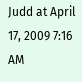Judd at April 17, 2009 7:16 AM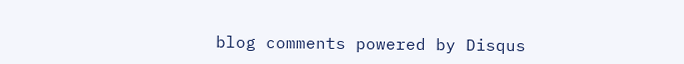blog comments powered by Disqus